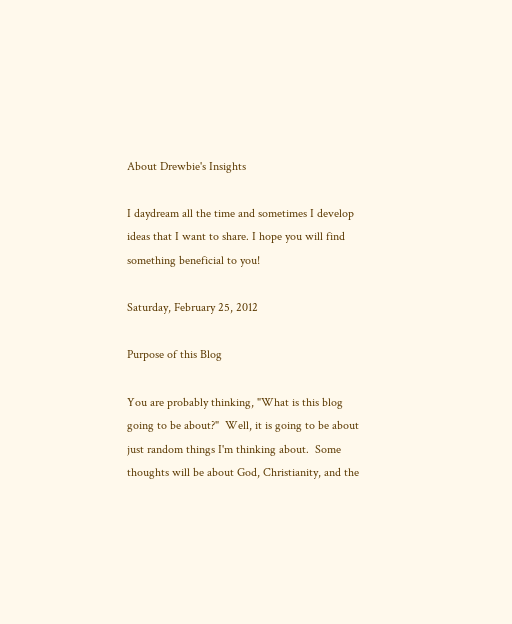About Drewbie's Insights

I daydream all the time and sometimes I develop ideas that I want to share. I hope you will find something beneficial to you!

Saturday, February 25, 2012

Purpose of this Blog

You are probably thinking, "What is this blog going to be about?"  Well, it is going to be about just random things I'm thinking about.  Some thoughts will be about God, Christianity, and the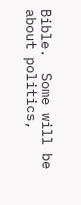Bible.  Some will be about politics,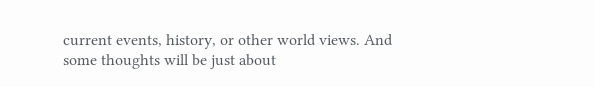current events, history, or other world views. And some thoughts will be just about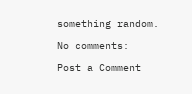something random.

No comments:

Post a Comment